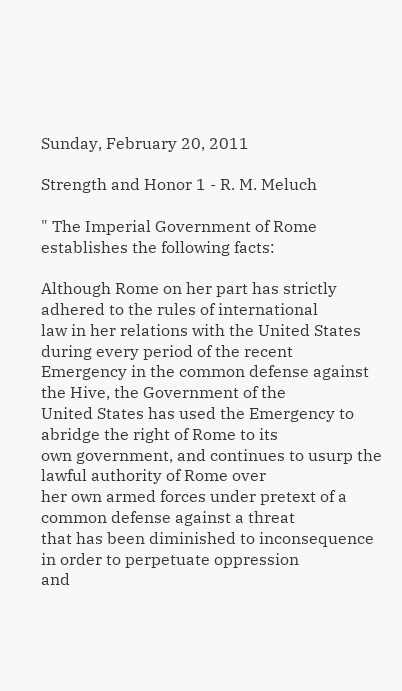Sunday, February 20, 2011

Strength and Honor 1 - R. M. Meluch

" The Imperial Government of Rome establishes the following facts:

Although Rome on her part has strictly adhered to the rules of international
law in her relations with the United States during every period of the recent
Emergency in the common defense against the Hive, the Government of the
United States has used the Emergency to abridge the right of Rome to its
own government, and continues to usurp the lawful authority of Rome over
her own armed forces under pretext of a common defense against a threat
that has been diminished to inconsequence in order to perpetuate oppression
and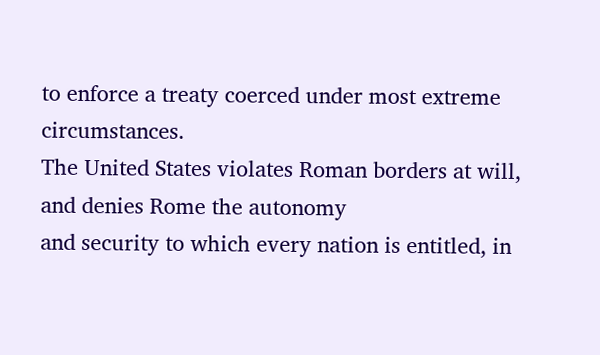to enforce a treaty coerced under most extreme circumstances.
The United States violates Roman borders at will, and denies Rome the autonomy
and security to which every nation is entitled, in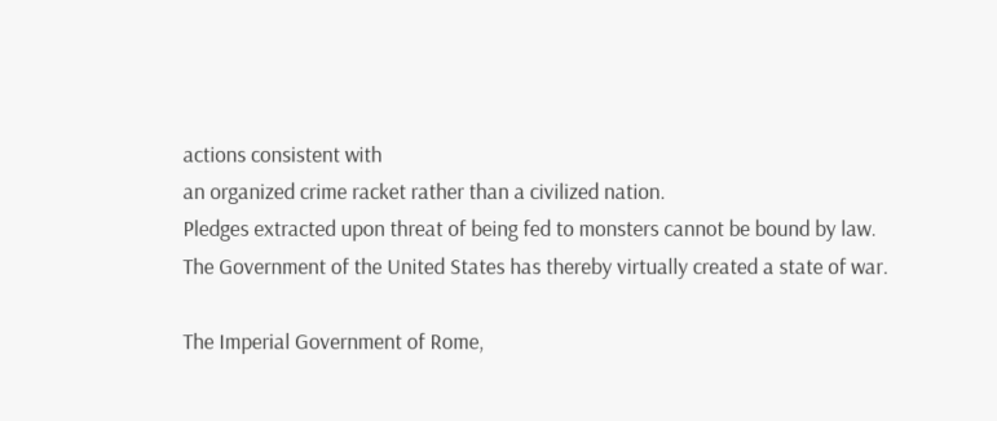actions consistent with
an organized crime racket rather than a civilized nation.
Pledges extracted upon threat of being fed to monsters cannot be bound by law.
The Government of the United States has thereby virtually created a state of war.

The Imperial Government of Rome,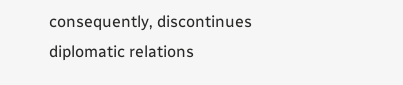consequently, discontinues
diplomatic relations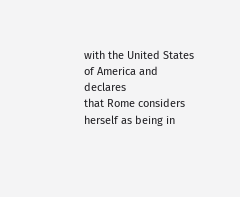with the United States of America and declares
that Rome considers herself as being in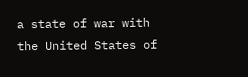a state of war with
the United States of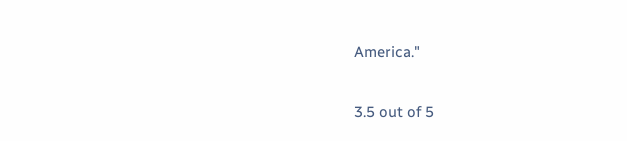America."

3.5 out of 5